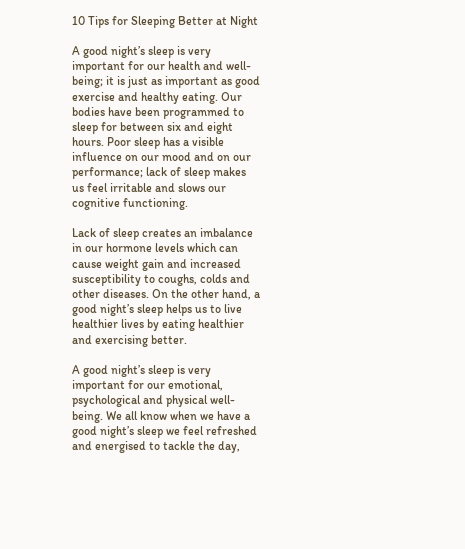10 Tips for Sleeping Better at Night

A good night’s sleep is very important for our health and well-being; it is just as important as good exercise and healthy eating. Our bodies have been programmed to sleep for between six and eight hours. Poor sleep has a visible influence on our mood and on our performance; lack of sleep makes us feel irritable and slows our cognitive functioning.

Lack of sleep creates an imbalance in our hormone levels which can cause weight gain and increased susceptibility to coughs, colds and other diseases. On the other hand, a good night’s sleep helps us to live healthier lives by eating healthier and exercising better.

A good night’s sleep is very important for our emotional, psychological and physical well-being. We all know when we have a good night’s sleep we feel refreshed and energised to tackle the day,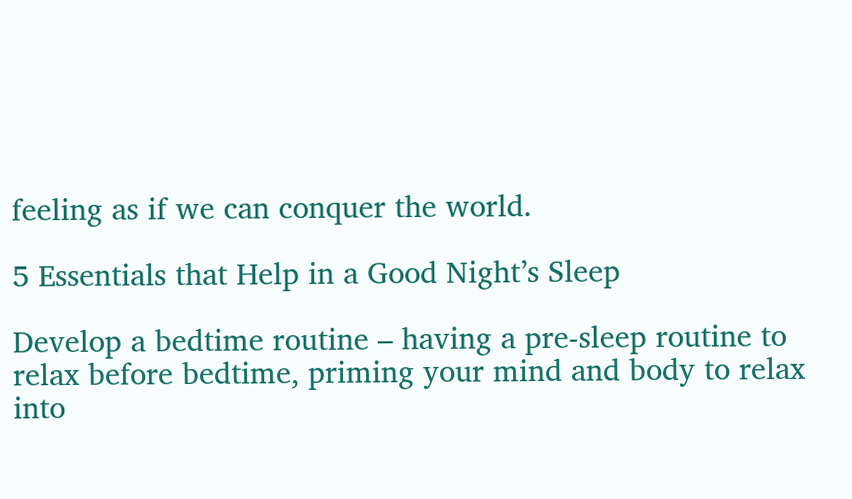feeling as if we can conquer the world.

5 Essentials that Help in a Good Night’s Sleep

Develop a bedtime routine – having a pre-sleep routine to relax before bedtime, priming your mind and body to relax into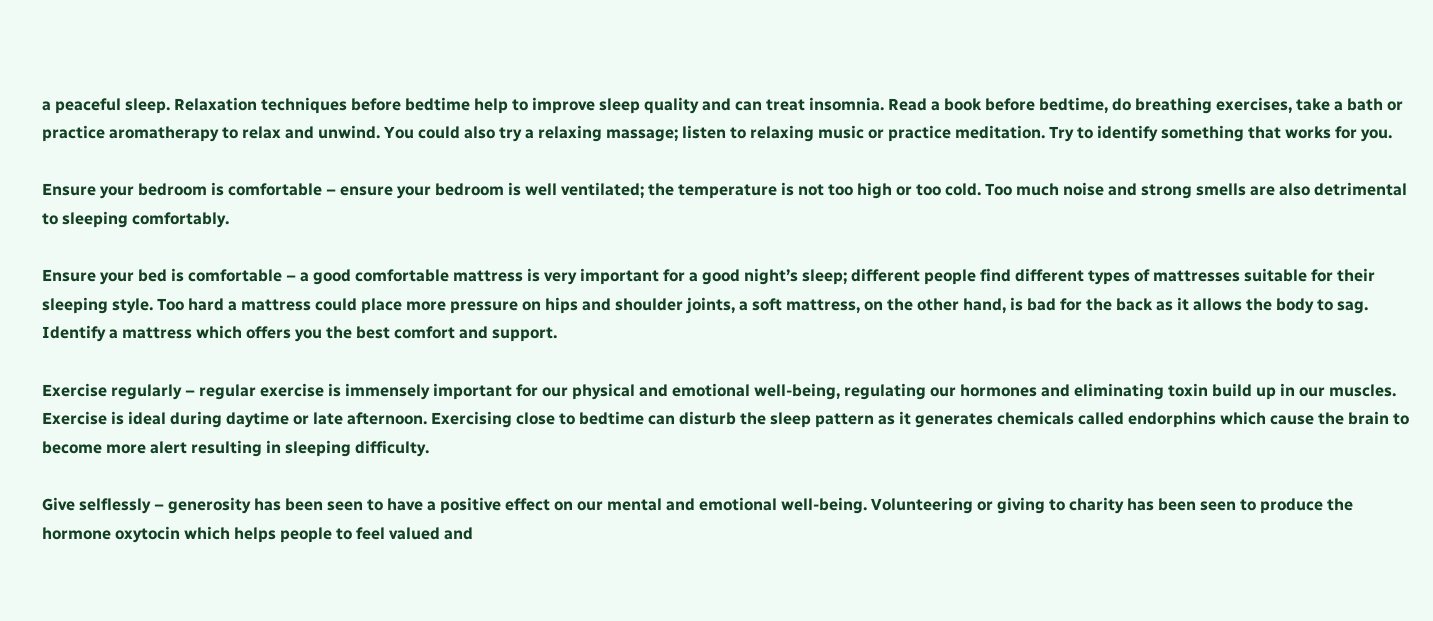a peaceful sleep. Relaxation techniques before bedtime help to improve sleep quality and can treat insomnia. Read a book before bedtime, do breathing exercises, take a bath or practice aromatherapy to relax and unwind. You could also try a relaxing massage; listen to relaxing music or practice meditation. Try to identify something that works for you.

Ensure your bedroom is comfortable – ensure your bedroom is well ventilated; the temperature is not too high or too cold. Too much noise and strong smells are also detrimental to sleeping comfortably.

Ensure your bed is comfortable – a good comfortable mattress is very important for a good night’s sleep; different people find different types of mattresses suitable for their sleeping style. Too hard a mattress could place more pressure on hips and shoulder joints, a soft mattress, on the other hand, is bad for the back as it allows the body to sag. Identify a mattress which offers you the best comfort and support.

Exercise regularly – regular exercise is immensely important for our physical and emotional well-being, regulating our hormones and eliminating toxin build up in our muscles. Exercise is ideal during daytime or late afternoon. Exercising close to bedtime can disturb the sleep pattern as it generates chemicals called endorphins which cause the brain to become more alert resulting in sleeping difficulty.

Give selflessly – generosity has been seen to have a positive effect on our mental and emotional well-being. Volunteering or giving to charity has been seen to produce the hormone oxytocin which helps people to feel valued and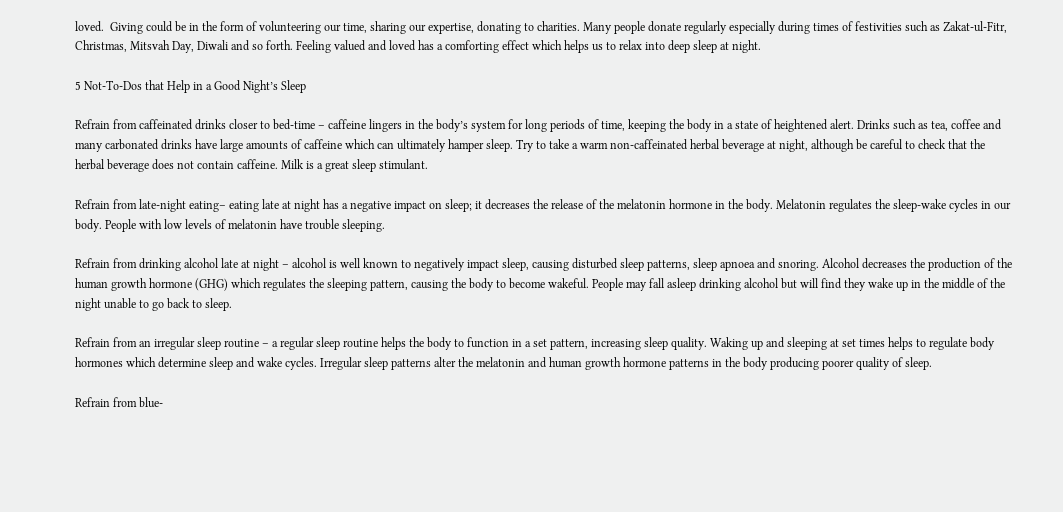loved.  Giving could be in the form of volunteering our time, sharing our expertise, donating to charities. Many people donate regularly especially during times of festivities such as Zakat-ul-Fitr, Christmas, Mitsvah Day, Diwali and so forth. Feeling valued and loved has a comforting effect which helps us to relax into deep sleep at night.

5 Not-To-Dos that Help in a Good Night’s Sleep

Refrain from caffeinated drinks closer to bed-time – caffeine lingers in the body’s system for long periods of time, keeping the body in a state of heightened alert. Drinks such as tea, coffee and many carbonated drinks have large amounts of caffeine which can ultimately hamper sleep. Try to take a warm non-caffeinated herbal beverage at night, although be careful to check that the herbal beverage does not contain caffeine. Milk is a great sleep stimulant.

Refrain from late-night eating– eating late at night has a negative impact on sleep; it decreases the release of the melatonin hormone in the body. Melatonin regulates the sleep-wake cycles in our body. People with low levels of melatonin have trouble sleeping.

Refrain from drinking alcohol late at night – alcohol is well known to negatively impact sleep, causing disturbed sleep patterns, sleep apnoea and snoring. Alcohol decreases the production of the human growth hormone (GHG) which regulates the sleeping pattern, causing the body to become wakeful. People may fall asleep drinking alcohol but will find they wake up in the middle of the night unable to go back to sleep.

Refrain from an irregular sleep routine – a regular sleep routine helps the body to function in a set pattern, increasing sleep quality. Waking up and sleeping at set times helps to regulate body hormones which determine sleep and wake cycles. Irregular sleep patterns alter the melatonin and human growth hormone patterns in the body producing poorer quality of sleep.

Refrain from blue-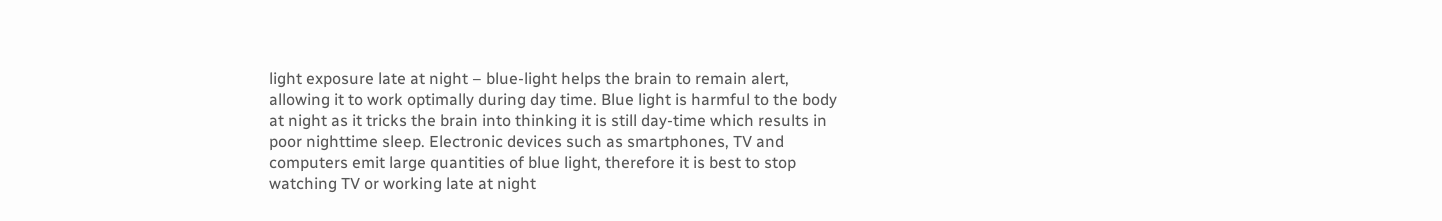light exposure late at night – blue-light helps the brain to remain alert, allowing it to work optimally during day time. Blue light is harmful to the body at night as it tricks the brain into thinking it is still day-time which results in poor nighttime sleep. Electronic devices such as smartphones, TV and computers emit large quantities of blue light, therefore it is best to stop watching TV or working late at night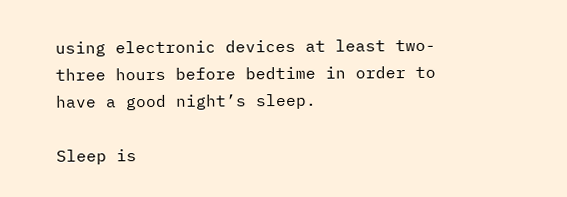using electronic devices at least two-three hours before bedtime in order to have a good night’s sleep.

Sleep is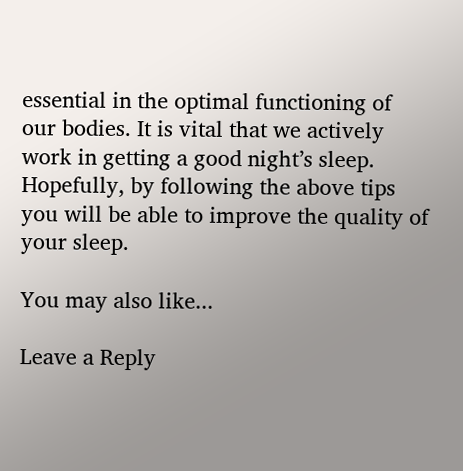essential in the optimal functioning of our bodies. It is vital that we actively work in getting a good night’s sleep. Hopefully, by following the above tips you will be able to improve the quality of your sleep.

You may also like...

Leave a Reply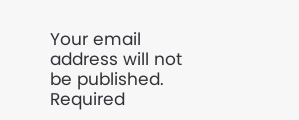Your email address will not be published. Required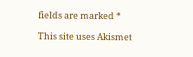fields are marked *

This site uses Akismet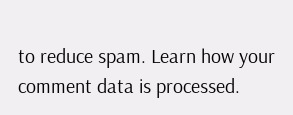to reduce spam. Learn how your comment data is processed.